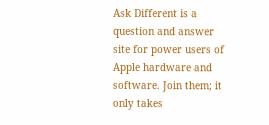Ask Different is a question and answer site for power users of Apple hardware and software. Join them; it only takes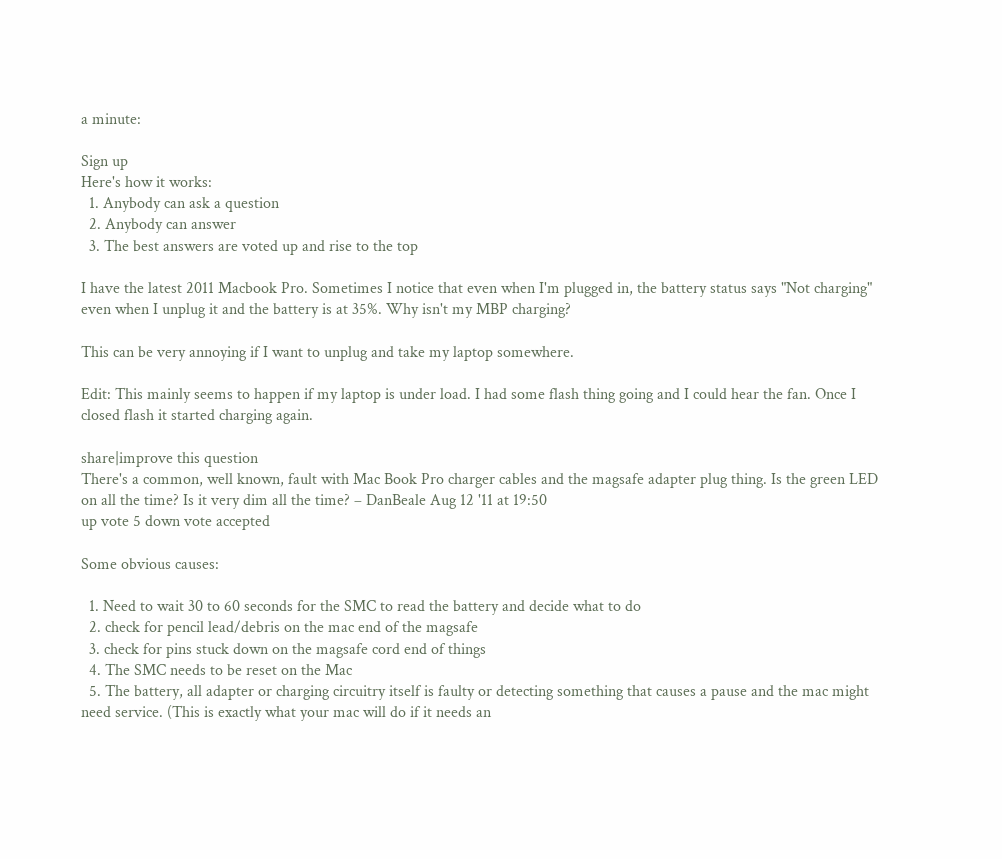a minute:

Sign up
Here's how it works:
  1. Anybody can ask a question
  2. Anybody can answer
  3. The best answers are voted up and rise to the top

I have the latest 2011 Macbook Pro. Sometimes I notice that even when I'm plugged in, the battery status says "Not charging" even when I unplug it and the battery is at 35%. Why isn't my MBP charging?

This can be very annoying if I want to unplug and take my laptop somewhere.

Edit: This mainly seems to happen if my laptop is under load. I had some flash thing going and I could hear the fan. Once I closed flash it started charging again.

share|improve this question
There's a common, well known, fault with Mac Book Pro charger cables and the magsafe adapter plug thing. Is the green LED on all the time? Is it very dim all the time? – DanBeale Aug 12 '11 at 19:50
up vote 5 down vote accepted

Some obvious causes:

  1. Need to wait 30 to 60 seconds for the SMC to read the battery and decide what to do
  2. check for pencil lead/debris on the mac end of the magsafe
  3. check for pins stuck down on the magsafe cord end of things
  4. The SMC needs to be reset on the Mac
  5. The battery, all adapter or charging circuitry itself is faulty or detecting something that causes a pause and the mac might need service. (This is exactly what your mac will do if it needs an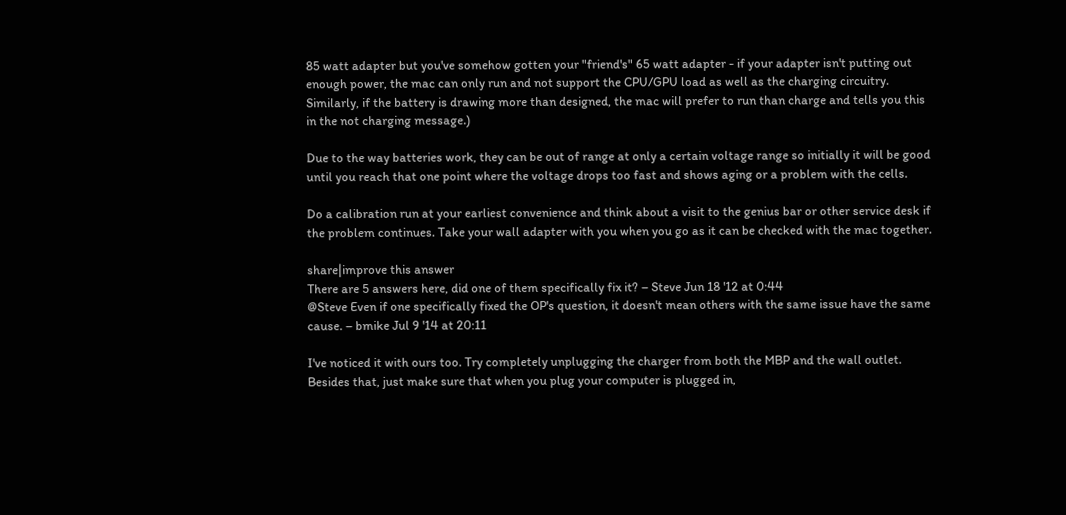85 watt adapter but you've somehow gotten your "friend's" 65 watt adapter - if your adapter isn't putting out enough power, the mac can only run and not support the CPU/GPU load as well as the charging circuitry. Similarly, if the battery is drawing more than designed, the mac will prefer to run than charge and tells you this in the not charging message.)

Due to the way batteries work, they can be out of range at only a certain voltage range so initially it will be good until you reach that one point where the voltage drops too fast and shows aging or a problem with the cells.

Do a calibration run at your earliest convenience and think about a visit to the genius bar or other service desk if the problem continues. Take your wall adapter with you when you go as it can be checked with the mac together.

share|improve this answer
There are 5 answers here, did one of them specifically fix it? – Steve Jun 18 '12 at 0:44
@Steve Even if one specifically fixed the OP's question, it doesn't mean others with the same issue have the same cause. – bmike Jul 9 '14 at 20:11

I've noticed it with ours too. Try completely unplugging the charger from both the MBP and the wall outlet. Besides that, just make sure that when you plug your computer is plugged in,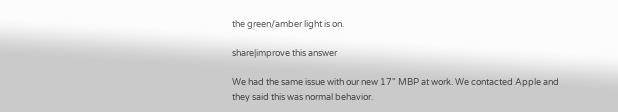the green/amber light is on.

share|improve this answer

We had the same issue with our new 17" MBP at work. We contacted Apple and they said this was normal behavior.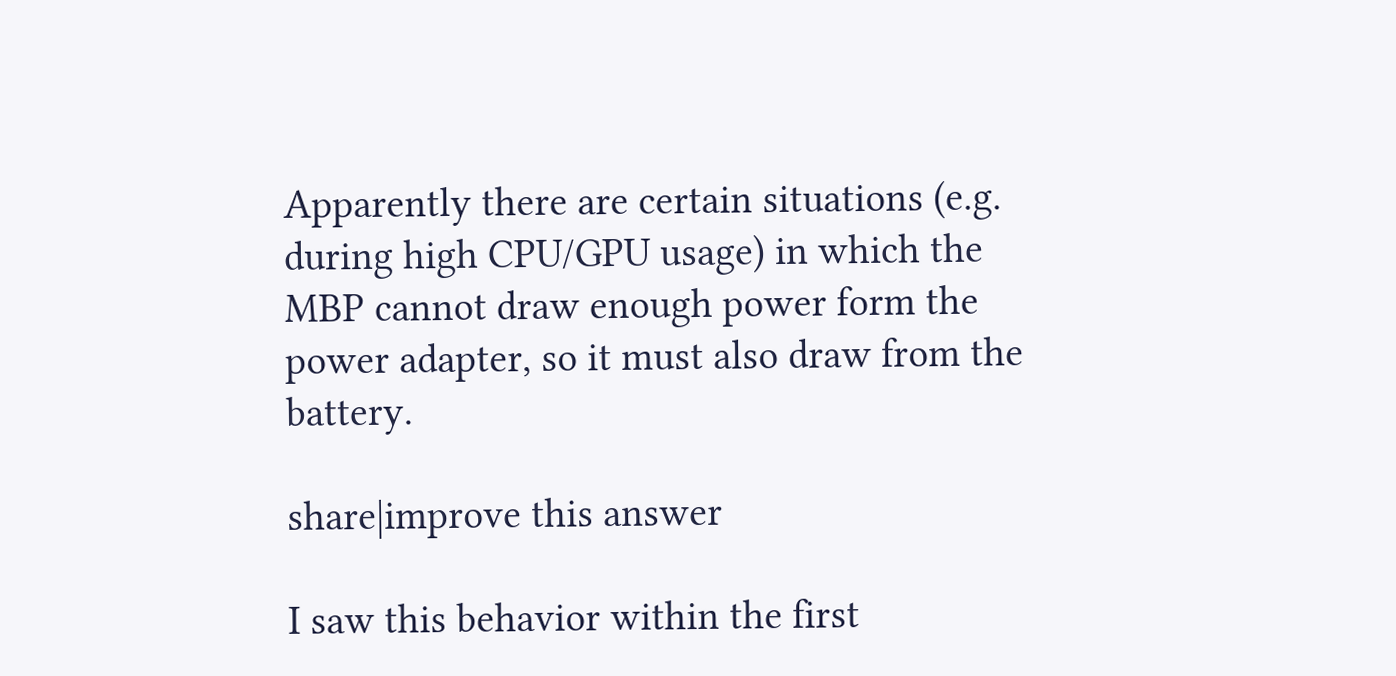Apparently there are certain situations (e.g. during high CPU/GPU usage) in which the MBP cannot draw enough power form the power adapter, so it must also draw from the battery.

share|improve this answer

I saw this behavior within the first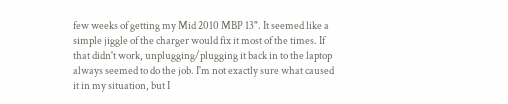few weeks of getting my Mid 2010 MBP 13". It seemed like a simple jiggle of the charger would fix it most of the times. If that didn't work, unplugging/plugging it back in to the laptop always seemed to do the job. I'm not exactly sure what caused it in my situation, but I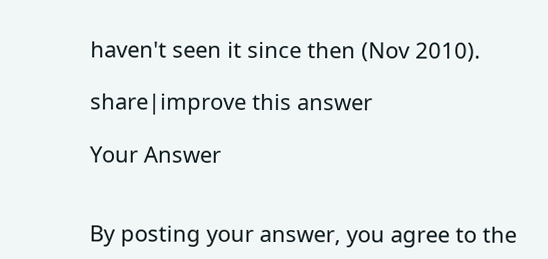haven't seen it since then (Nov 2010).

share|improve this answer

Your Answer


By posting your answer, you agree to the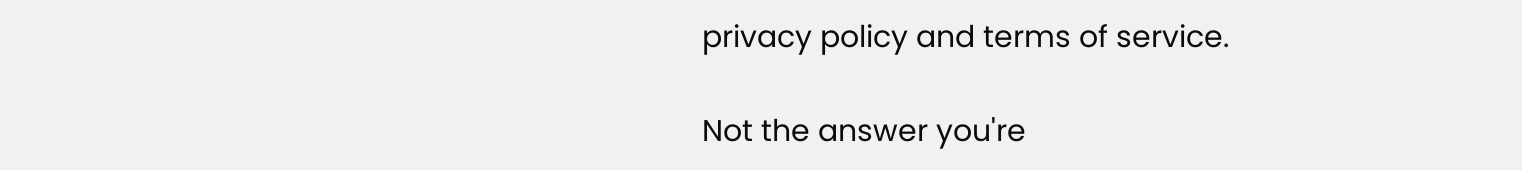privacy policy and terms of service.

Not the answer you're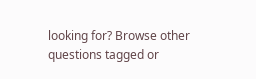looking for? Browse other questions tagged or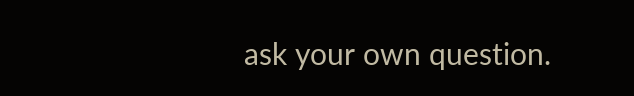ask your own question.